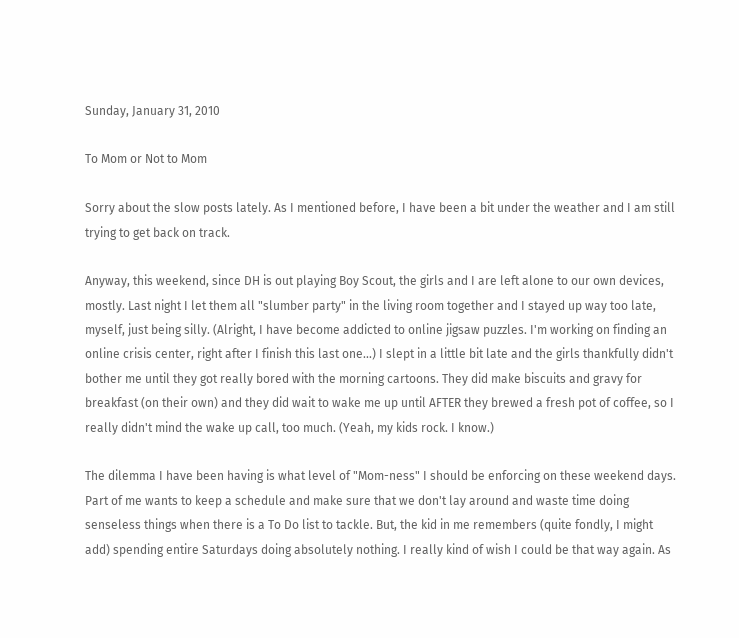Sunday, January 31, 2010

To Mom or Not to Mom

Sorry about the slow posts lately. As I mentioned before, I have been a bit under the weather and I am still trying to get back on track.

Anyway, this weekend, since DH is out playing Boy Scout, the girls and I are left alone to our own devices, mostly. Last night I let them all "slumber party" in the living room together and I stayed up way too late, myself, just being silly. (Alright, I have become addicted to online jigsaw puzzles. I'm working on finding an online crisis center, right after I finish this last one...) I slept in a little bit late and the girls thankfully didn't bother me until they got really bored with the morning cartoons. They did make biscuits and gravy for breakfast (on their own) and they did wait to wake me up until AFTER they brewed a fresh pot of coffee, so I really didn't mind the wake up call, too much. (Yeah, my kids rock. I know.)

The dilemma I have been having is what level of "Mom-ness" I should be enforcing on these weekend days. Part of me wants to keep a schedule and make sure that we don't lay around and waste time doing senseless things when there is a To Do list to tackle. But, the kid in me remembers (quite fondly, I might add) spending entire Saturdays doing absolutely nothing. I really kind of wish I could be that way again. As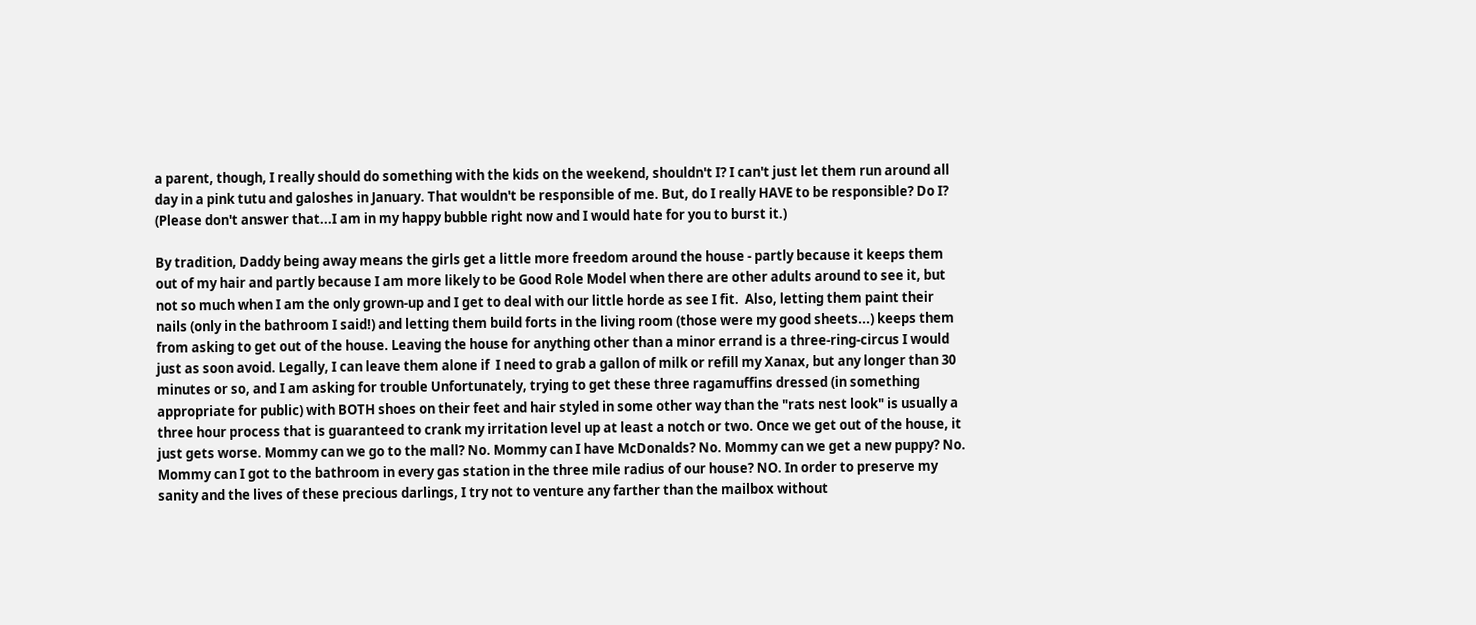a parent, though, I really should do something with the kids on the weekend, shouldn't I? I can't just let them run around all day in a pink tutu and galoshes in January. That wouldn't be responsible of me. But, do I really HAVE to be responsible? Do I? (Please don't answer that...I am in my happy bubble right now and I would hate for you to burst it.)

By tradition, Daddy being away means the girls get a little more freedom around the house - partly because it keeps them out of my hair and partly because I am more likely to be Good Role Model when there are other adults around to see it, but not so much when I am the only grown-up and I get to deal with our little horde as see I fit.  Also, letting them paint their nails (only in the bathroom I said!) and letting them build forts in the living room (those were my good sheets...) keeps them from asking to get out of the house. Leaving the house for anything other than a minor errand is a three-ring-circus I would just as soon avoid. Legally, I can leave them alone if  I need to grab a gallon of milk or refill my Xanax, but any longer than 30 minutes or so, and I am asking for trouble Unfortunately, trying to get these three ragamuffins dressed (in something appropriate for public) with BOTH shoes on their feet and hair styled in some other way than the "rats nest look" is usually a three hour process that is guaranteed to crank my irritation level up at least a notch or two. Once we get out of the house, it just gets worse. Mommy can we go to the mall? No. Mommy can I have McDonalds? No. Mommy can we get a new puppy? No. Mommy can I got to the bathroom in every gas station in the three mile radius of our house? NO. In order to preserve my sanity and the lives of these precious darlings, I try not to venture any farther than the mailbox without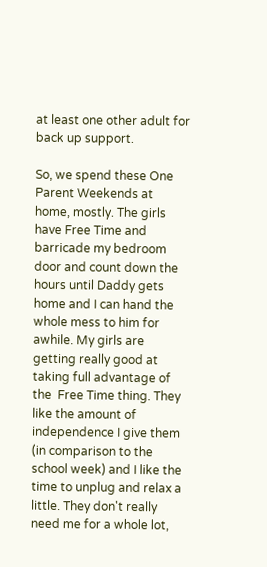at least one other adult for back up support.

So, we spend these One Parent Weekends at home, mostly. The girls have Free Time and barricade my bedroom door and count down the hours until Daddy gets home and I can hand the whole mess to him for awhile. My girls are getting really good at taking full advantage of the  Free Time thing. They like the amount of independence I give them (in comparison to the school week) and I like the time to unplug and relax a little. They don't really need me for a whole lot,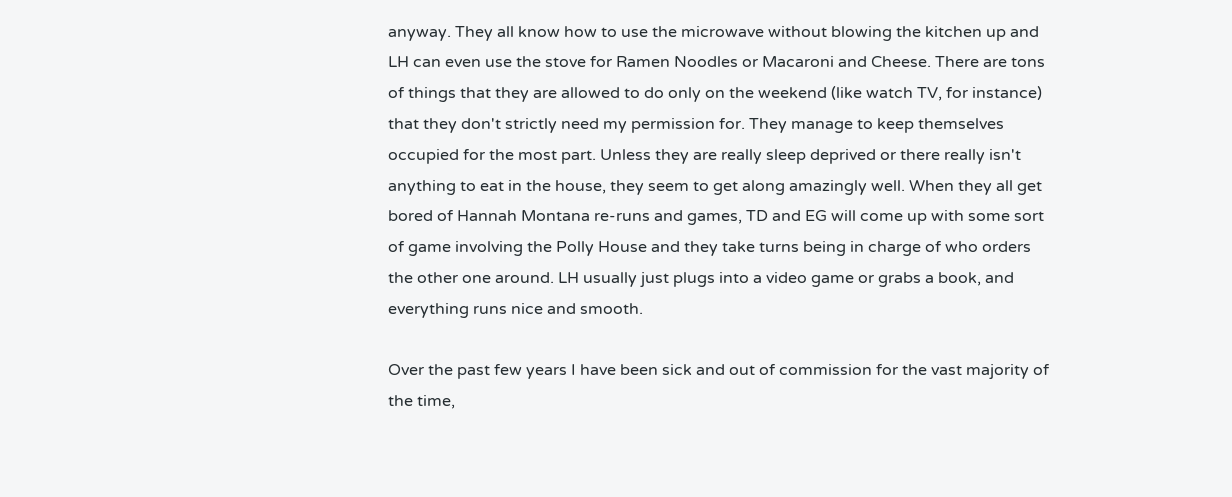anyway. They all know how to use the microwave without blowing the kitchen up and LH can even use the stove for Ramen Noodles or Macaroni and Cheese. There are tons of things that they are allowed to do only on the weekend (like watch TV, for instance) that they don't strictly need my permission for. They manage to keep themselves occupied for the most part. Unless they are really sleep deprived or there really isn't anything to eat in the house, they seem to get along amazingly well. When they all get bored of Hannah Montana re-runs and games, TD and EG will come up with some sort of game involving the Polly House and they take turns being in charge of who orders the other one around. LH usually just plugs into a video game or grabs a book, and everything runs nice and smooth.

Over the past few years I have been sick and out of commission for the vast majority of the time,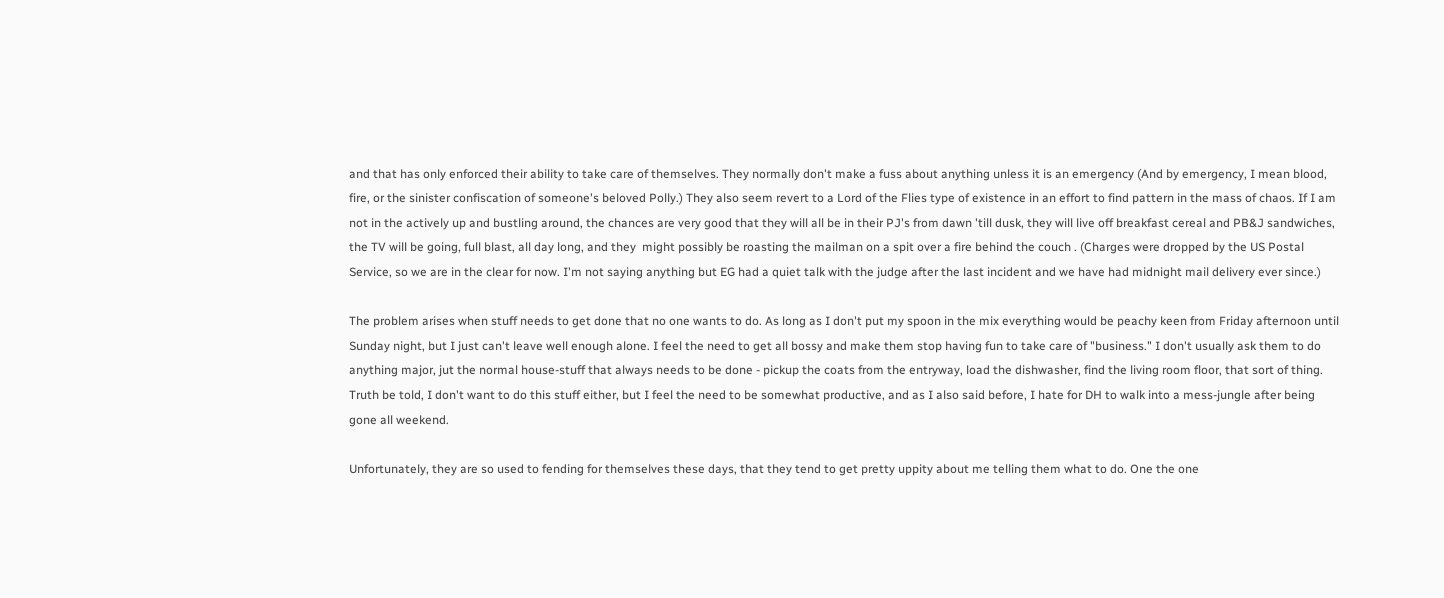and that has only enforced their ability to take care of themselves. They normally don't make a fuss about anything unless it is an emergency (And by emergency, I mean blood, fire, or the sinister confiscation of someone's beloved Polly.) They also seem revert to a Lord of the Flies type of existence in an effort to find pattern in the mass of chaos. If I am not in the actively up and bustling around, the chances are very good that they will all be in their PJ's from dawn 'till dusk, they will live off breakfast cereal and PB&J sandwiches, the TV will be going, full blast, all day long, and they  might possibly be roasting the mailman on a spit over a fire behind the couch . (Charges were dropped by the US Postal Service, so we are in the clear for now. I'm not saying anything but EG had a quiet talk with the judge after the last incident and we have had midnight mail delivery ever since.)

The problem arises when stuff needs to get done that no one wants to do. As long as I don't put my spoon in the mix everything would be peachy keen from Friday afternoon until Sunday night, but I just can't leave well enough alone. I feel the need to get all bossy and make them stop having fun to take care of "business." I don't usually ask them to do anything major, jut the normal house-stuff that always needs to be done - pickup the coats from the entryway, load the dishwasher, find the living room floor, that sort of thing. Truth be told, I don't want to do this stuff either, but I feel the need to be somewhat productive, and as I also said before, I hate for DH to walk into a mess-jungle after being gone all weekend.

Unfortunately, they are so used to fending for themselves these days, that they tend to get pretty uppity about me telling them what to do. One the one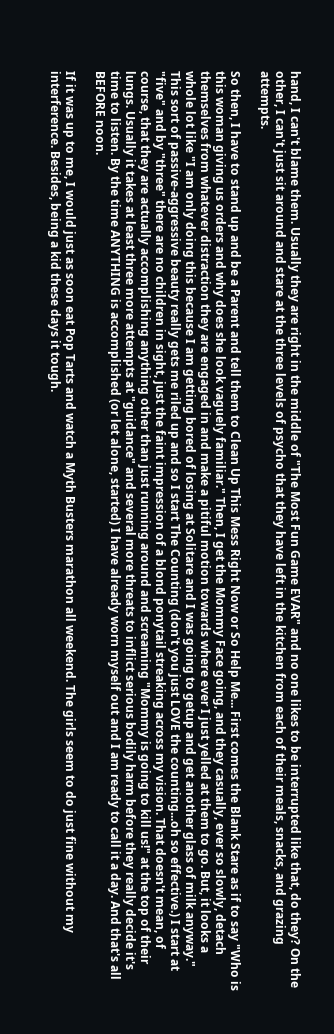hand, I can't blame them. Usually they are right in the middle of "The Most Fun Game EVAR" and no one likes to be interrupted like that, do they? On the other, I can't just sit around and stare at the three levels of psycho that they have left in the kitchen from each of their meals, snacks, and grazing attempts.

So then, I have to stand up and be a Parent and tell them to Clean Up This Mess Right Now or So Help Me... First comes the Blank Stare as if to say "Who is this woman giving us orders and why does she look vaguely familiar." Then, I get the Mommy Face going, and they casually, ever so slowly, detach themselves from whatever distraction they are engaged in and make a pitiful motion towards where ever I just yelled at them to go. But, it looks a whole lot like "I am only doing this because I am getting bored of losing at Solitare and I was going to getup and get another glass of milk anyway." This sort of passive-aggressive beauty really gets me riled up and so I start The Counting (don't you just LOVE the counting...oh so effective.) I start at "five" and by "three" there are no children in sight, just the faint impression of a blond ponytail streaking across my vision. That doesn't mean, of course, that they are actually accomplishing anything other than just running around and screaming "Mommy is going to kill us!" at the top of their lungs. Usually it takes at least three more attempts at "guidance" and several more threats to inflict serious bodily harm before they really decide it's time to listen. By the time ANYTHING is accomplished (or let alone, started) I have already worn myself out and I am ready to call it a day. And that's all BEFORE noon.

If it was up to me, I would just as soon eat Pop Tarts and watch a Myth Busters marathon all weekend. The girls seem to do just fine without my interference. Besides, being a kid these days it tough.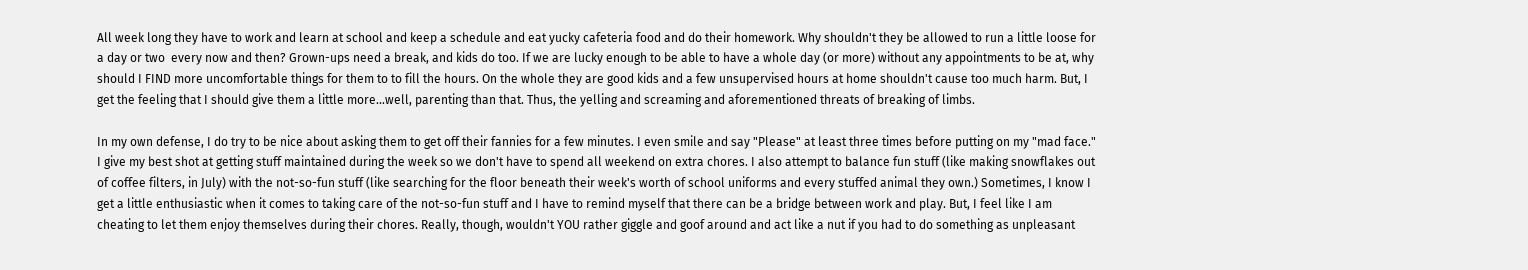All week long they have to work and learn at school and keep a schedule and eat yucky cafeteria food and do their homework. Why shouldn't they be allowed to run a little loose for a day or two  every now and then? Grown-ups need a break, and kids do too. If we are lucky enough to be able to have a whole day (or more) without any appointments to be at, why should I FIND more uncomfortable things for them to to fill the hours. On the whole they are good kids and a few unsupervised hours at home shouldn't cause too much harm. But, I get the feeling that I should give them a little more...well, parenting than that. Thus, the yelling and screaming and aforementioned threats of breaking of limbs.

In my own defense, I do try to be nice about asking them to get off their fannies for a few minutes. I even smile and say "Please" at least three times before putting on my "mad face." I give my best shot at getting stuff maintained during the week so we don't have to spend all weekend on extra chores. I also attempt to balance fun stuff (like making snowflakes out of coffee filters, in July) with the not-so-fun stuff (like searching for the floor beneath their week's worth of school uniforms and every stuffed animal they own.) Sometimes, I know I get a little enthusiastic when it comes to taking care of the not-so-fun stuff and I have to remind myself that there can be a bridge between work and play. But, I feel like I am cheating to let them enjoy themselves during their chores. Really, though, wouldn't YOU rather giggle and goof around and act like a nut if you had to do something as unpleasant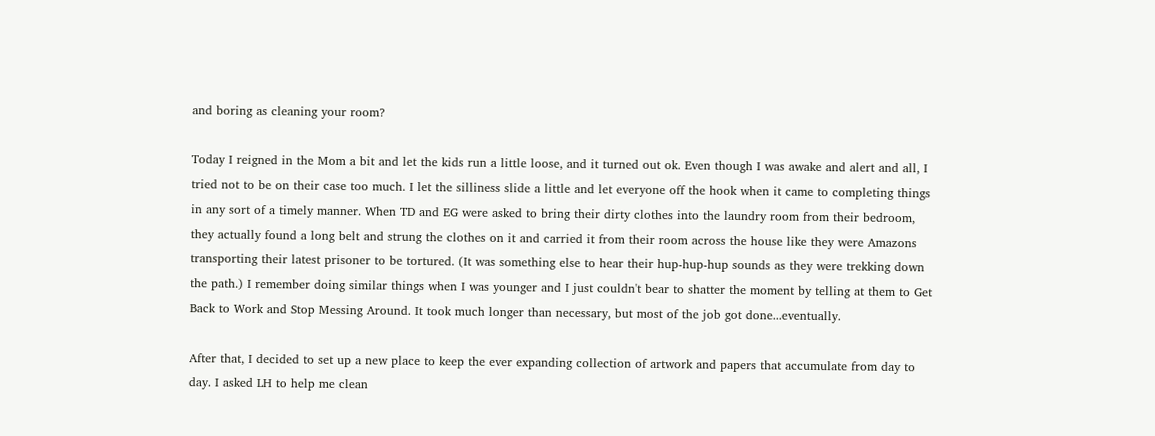and boring as cleaning your room?

Today I reigned in the Mom a bit and let the kids run a little loose, and it turned out ok. Even though I was awake and alert and all, I tried not to be on their case too much. I let the silliness slide a little and let everyone off the hook when it came to completing things in any sort of a timely manner. When TD and EG were asked to bring their dirty clothes into the laundry room from their bedroom, they actually found a long belt and strung the clothes on it and carried it from their room across the house like they were Amazons transporting their latest prisoner to be tortured. (It was something else to hear their hup-hup-hup sounds as they were trekking down the path.) I remember doing similar things when I was younger and I just couldn't bear to shatter the moment by telling at them to Get Back to Work and Stop Messing Around. It took much longer than necessary, but most of the job got done...eventually.

After that, I decided to set up a new place to keep the ever expanding collection of artwork and papers that accumulate from day to day. I asked LH to help me clean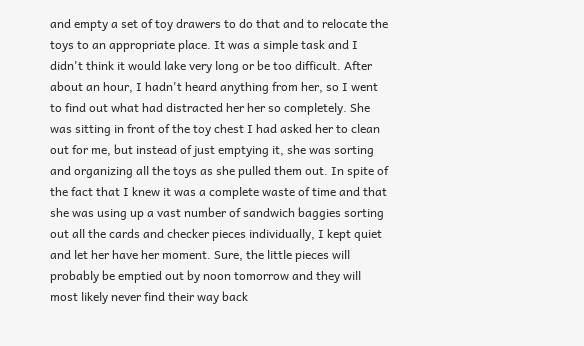and empty a set of toy drawers to do that and to relocate the toys to an appropriate place. It was a simple task and I didn't think it would lake very long or be too difficult. After about an hour, I hadn't heard anything from her, so I went to find out what had distracted her her so completely. She was sitting in front of the toy chest I had asked her to clean out for me, but instead of just emptying it, she was sorting and organizing all the toys as she pulled them out. In spite of the fact that I knew it was a complete waste of time and that she was using up a vast number of sandwich baggies sorting out all the cards and checker pieces individually, I kept quiet and let her have her moment. Sure, the little pieces will probably be emptied out by noon tomorrow and they will most likely never find their way back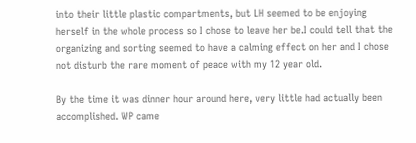into their little plastic compartments, but LH seemed to be enjoying herself in the whole process so I chose to leave her be.I could tell that the organizing and sorting seemed to have a calming effect on her and I chose not disturb the rare moment of peace with my 12 year old.

By the time it was dinner hour around here, very little had actually been accomplished. WP came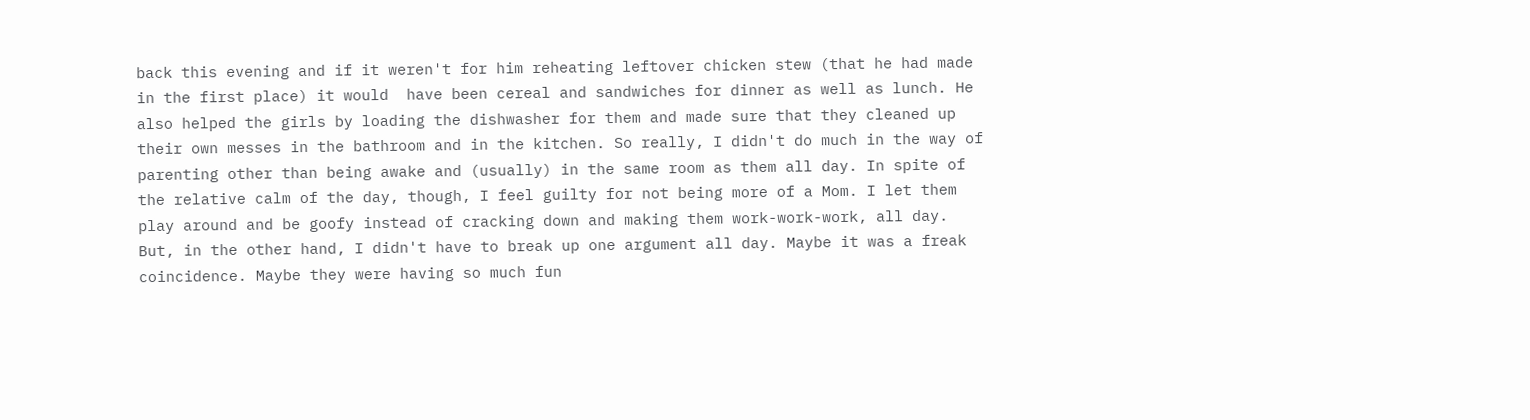back this evening and if it weren't for him reheating leftover chicken stew (that he had made in the first place) it would  have been cereal and sandwiches for dinner as well as lunch. He also helped the girls by loading the dishwasher for them and made sure that they cleaned up their own messes in the bathroom and in the kitchen. So really, I didn't do much in the way of parenting other than being awake and (usually) in the same room as them all day. In spite of the relative calm of the day, though, I feel guilty for not being more of a Mom. I let them play around and be goofy instead of cracking down and making them work-work-work, all day. But, in the other hand, I didn't have to break up one argument all day. Maybe it was a freak coincidence. Maybe they were having so much fun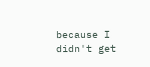because I didn't get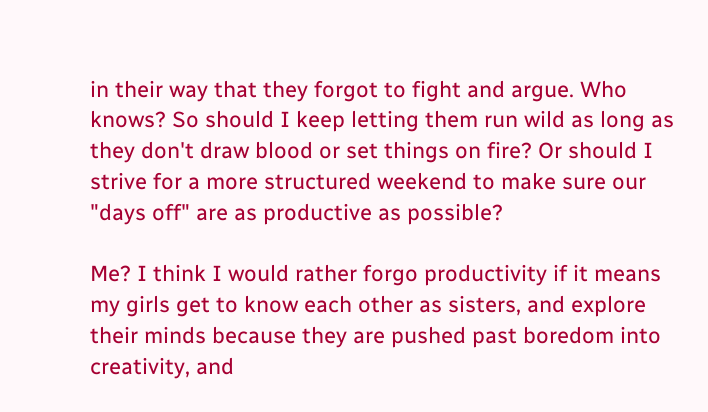in their way that they forgot to fight and argue. Who knows? So should I keep letting them run wild as long as they don't draw blood or set things on fire? Or should I strive for a more structured weekend to make sure our "days off" are as productive as possible?

Me? I think I would rather forgo productivity if it means my girls get to know each other as sisters, and explore their minds because they are pushed past boredom into creativity, and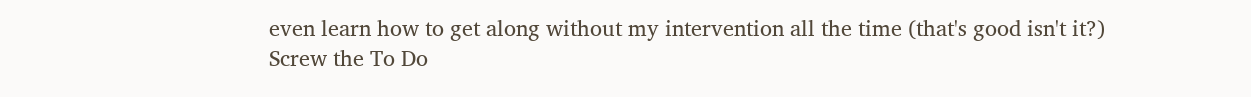even learn how to get along without my intervention all the time (that's good isn't it?)
Screw the To Do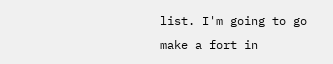list. I'm going to go make a fort in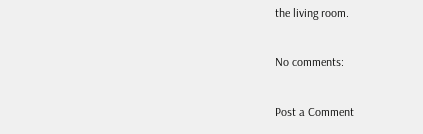the living room.

No comments:

Post a Comment